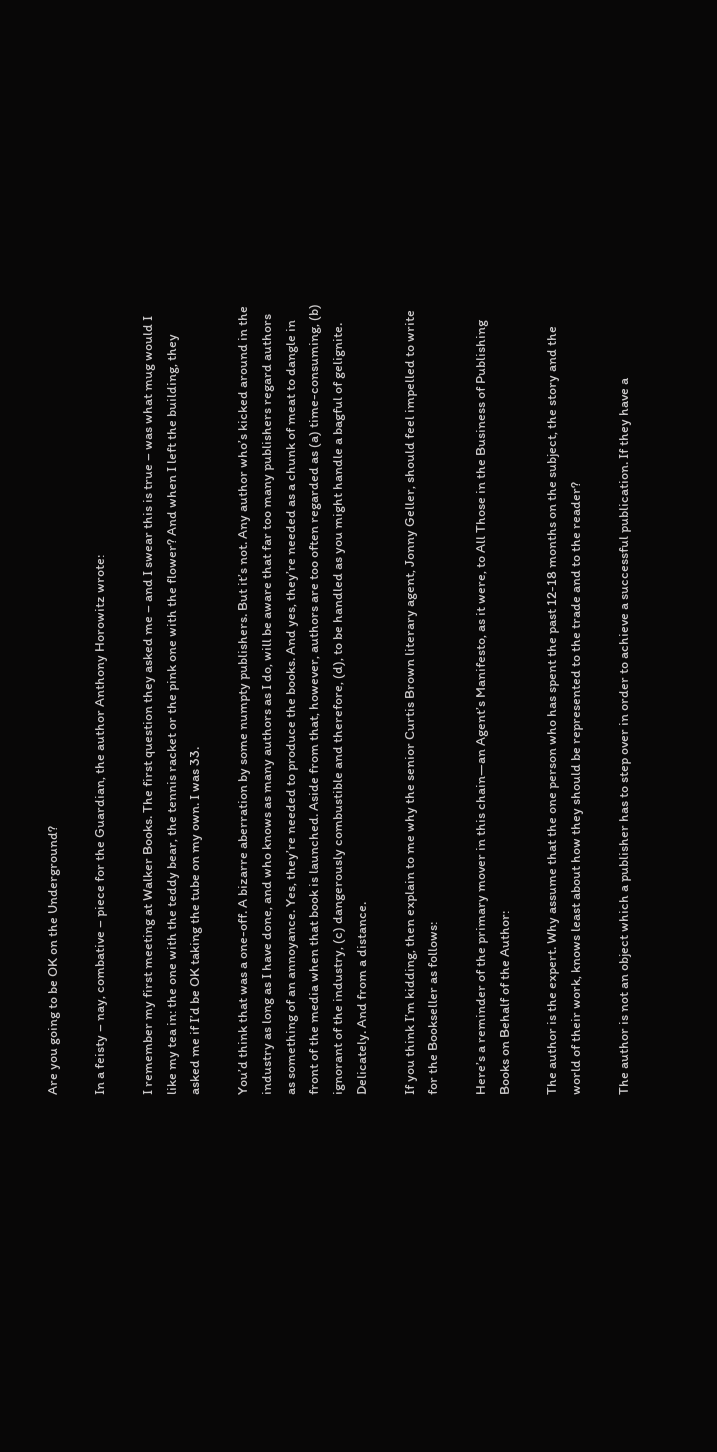Are you going to be OK on the Underground?

In a feisty – nay, combative – piece for the Guardian, the author Anthony Horowitz wrote:

I remember my first meeting at Walker Books. The first question they asked me – and I swear this is true – was what mug would I like my tea in: the one with the teddy bear, the tennis racket or the pink one with the flower? And when I left the building, they asked me if I’d be OK taking the tube on my own. I was 33.

You’d think that was a one-off. A bizarre aberration by some numpty publishers. But it’s not. Any author who’s kicked around in the industry as long as I have done, and who knows as many authors as I do, will be aware that far too many publishers regard authors as something of an annoyance. Yes, they’re needed to produce the books. And yes, they’re needed as a chunk of meat to dangle in front of the media when that book is launched. Aside from that, however, authors are too often regarded as (a) time-consuming, (b) ignorant of the industry, (c) dangerously combustible and therefore, (d), to be handled as you might handle a bagful of gelignite. Delicately. And from a distance.

If you think I’m kidding, then explain to me why the senior Curtis Brown literary agent, Jonny Geller, should feel impelled to write for the Bookseller as follows:

Here’s a reminder of the primary mover in this chain—an Agent’s Manifesto, as it were, to All Those in the Business of Publishing Books on Behalf of the Author:

The author is the expert. Why assume that the one person who has spent the past 12-18 months on the subject, the story and the world of their work, knows least about how they should be represented to the trade and to the reader?

The author is not an object which a publisher has to step over in order to achieve a successful publication. If they have a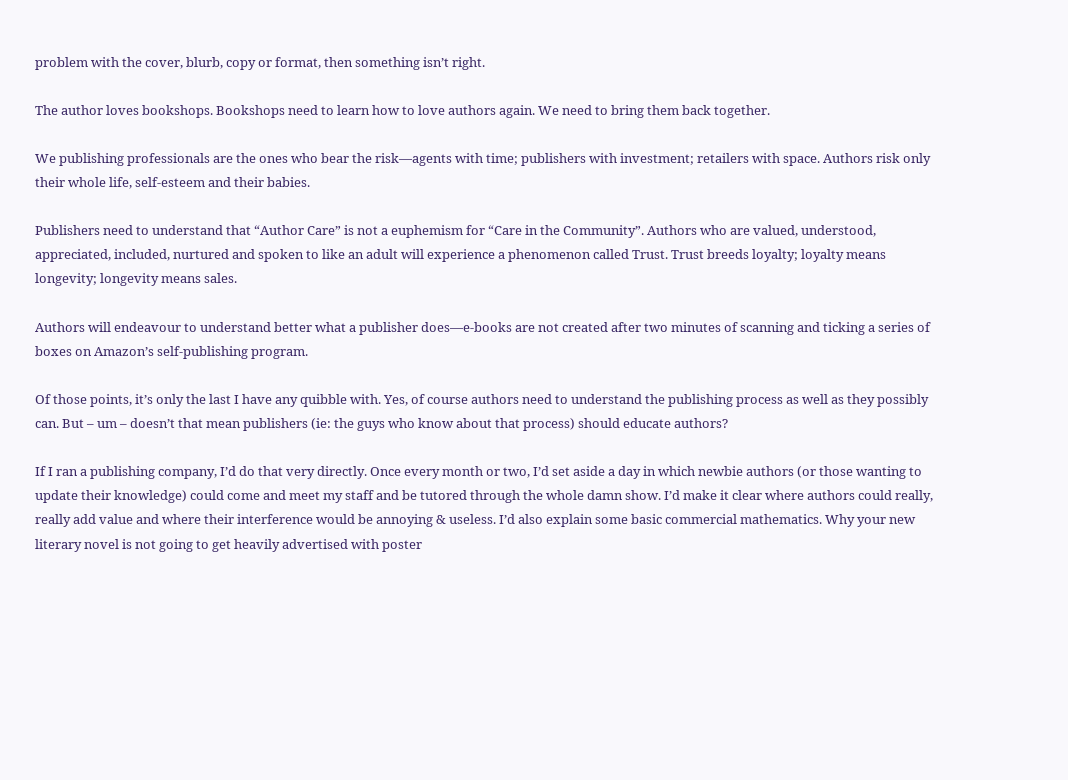problem with the cover, blurb, copy or format, then something isn’t right.

The author loves bookshops. Bookshops need to learn how to love authors again. We need to bring them back together.

We publishing professionals are the ones who bear the risk—agents with time; publishers with investment; retailers with space. Authors risk only their whole life, self-esteem and their babies.

Publishers need to understand that “Author Care” is not a euphemism for “Care in the Community”. Authors who are valued, understood, appreciated, included, nurtured and spoken to like an adult will experience a phenomenon called Trust. Trust breeds loyalty; loyalty means longevity; longevity means sales.

Authors will endeavour to understand better what a publisher does—e-books are not created after two minutes of scanning and ticking a series of boxes on Amazon’s self-publishing program.

Of those points, it’s only the last I have any quibble with. Yes, of course authors need to understand the publishing process as well as they possibly can. But – um – doesn’t that mean publishers (ie: the guys who know about that process) should educate authors?

If I ran a publishing company, I’d do that very directly. Once every month or two, I’d set aside a day in which newbie authors (or those wanting to update their knowledge) could come and meet my staff and be tutored through the whole damn show. I’d make it clear where authors could really, really add value and where their interference would be annoying & useless. I’d also explain some basic commercial mathematics. Why your new literary novel is not going to get heavily advertised with poster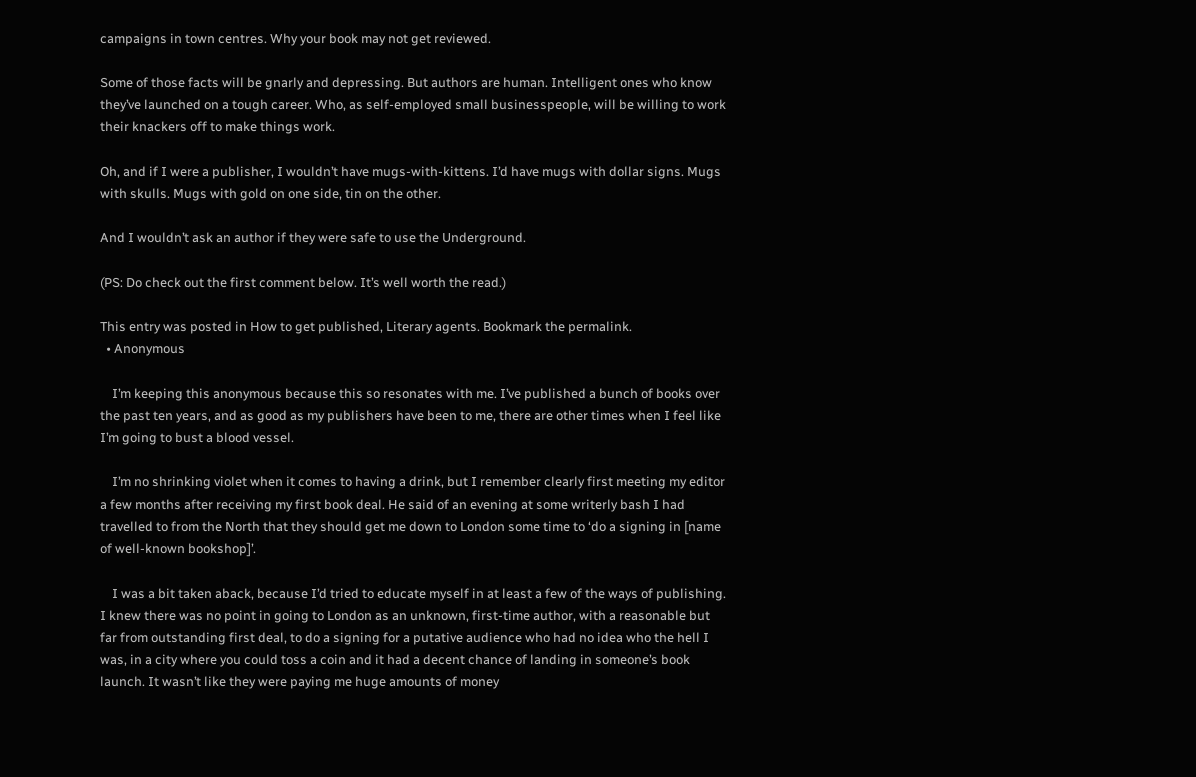campaigns in town centres. Why your book may not get reviewed.

Some of those facts will be gnarly and depressing. But authors are human. Intelligent ones who know they’ve launched on a tough career. Who, as self-employed small businesspeople, will be willing to work their knackers off to make things work.

Oh, and if I were a publisher, I wouldn’t have mugs-with-kittens. I’d have mugs with dollar signs. Mugs with skulls. Mugs with gold on one side, tin on the other.

And I wouldn’t ask an author if they were safe to use the Underground.

(PS: Do check out the first comment below. It’s well worth the read.)

This entry was posted in How to get published, Literary agents. Bookmark the permalink.
  • Anonymous

    I’m keeping this anonymous because this so resonates with me. I’ve published a bunch of books over the past ten years, and as good as my publishers have been to me, there are other times when I feel like I’m going to bust a blood vessel.

    I’m no shrinking violet when it comes to having a drink, but I remember clearly first meeting my editor a few months after receiving my first book deal. He said of an evening at some writerly bash I had travelled to from the North that they should get me down to London some time to ‘do a signing in [name of well-known bookshop]’.

    I was a bit taken aback, because I’d tried to educate myself in at least a few of the ways of publishing. I knew there was no point in going to London as an unknown, first-time author, with a reasonable but far from outstanding first deal, to do a signing for a putative audience who had no idea who the hell I was, in a city where you could toss a coin and it had a decent chance of landing in someone’s book launch. It wasn’t like they were paying me huge amounts of money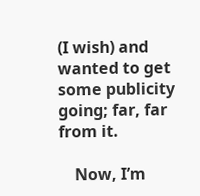(I wish) and wanted to get some publicity going; far, far from it.

    Now, I’m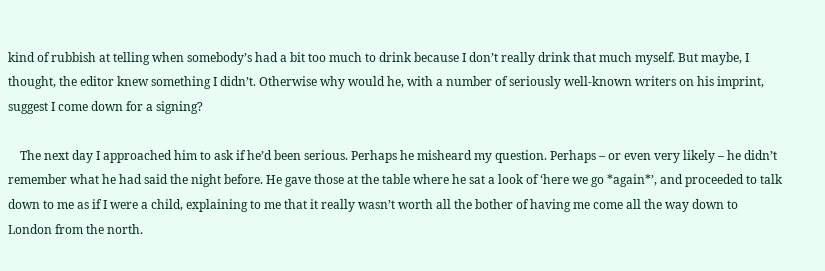kind of rubbish at telling when somebody’s had a bit too much to drink because I don’t really drink that much myself. But maybe, I thought, the editor knew something I didn’t. Otherwise why would he, with a number of seriously well-known writers on his imprint, suggest I come down for a signing?

    The next day I approached him to ask if he’d been serious. Perhaps he misheard my question. Perhaps – or even very likely – he didn’t remember what he had said the night before. He gave those at the table where he sat a look of ‘here we go *again*’, and proceeded to talk down to me as if I were a child, explaining to me that it really wasn’t worth all the bother of having me come all the way down to London from the north.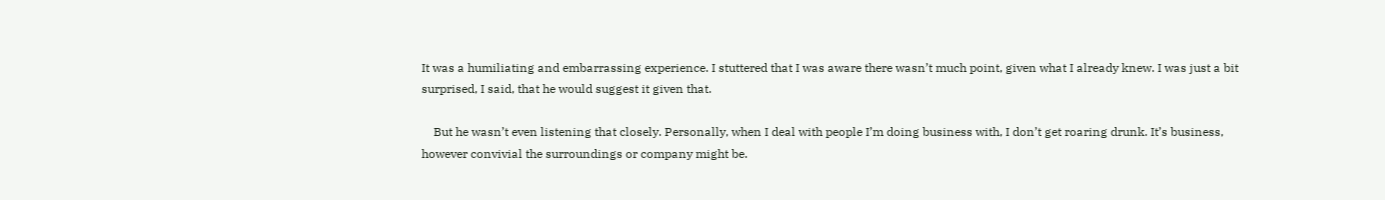It was a humiliating and embarrassing experience. I stuttered that I was aware there wasn’t much point, given what I already knew. I was just a bit surprised, I said, that he would suggest it given that.

    But he wasn’t even listening that closely. Personally, when I deal with people I’m doing business with, I don’t get roaring drunk. It’s business, however convivial the surroundings or company might be.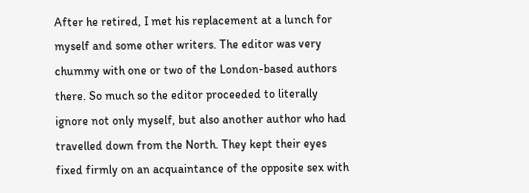After he retired, I met his replacement at a lunch for myself and some other writers. The editor was very chummy with one or two of the London-based authors there. So much so the editor proceeded to literally ignore not only myself, but also another author who had travelled down from the North. They kept their eyes fixed firmly on an acquaintance of the opposite sex with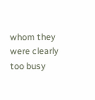whom they were clearly too busy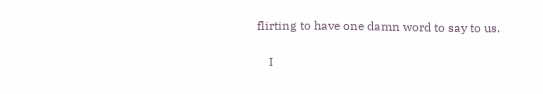flirting to have one damn word to say to us.

    I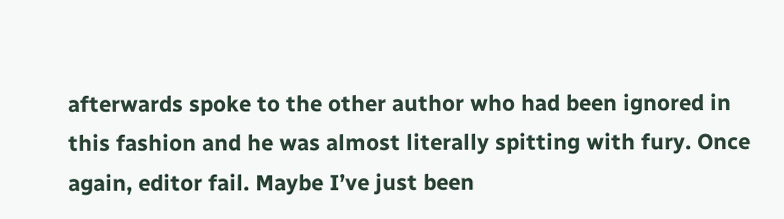afterwards spoke to the other author who had been ignored in this fashion and he was almost literally spitting with fury. Once again, editor fail. Maybe I’ve just been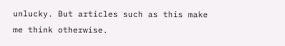unlucky. But articles such as this make me think otherwise.